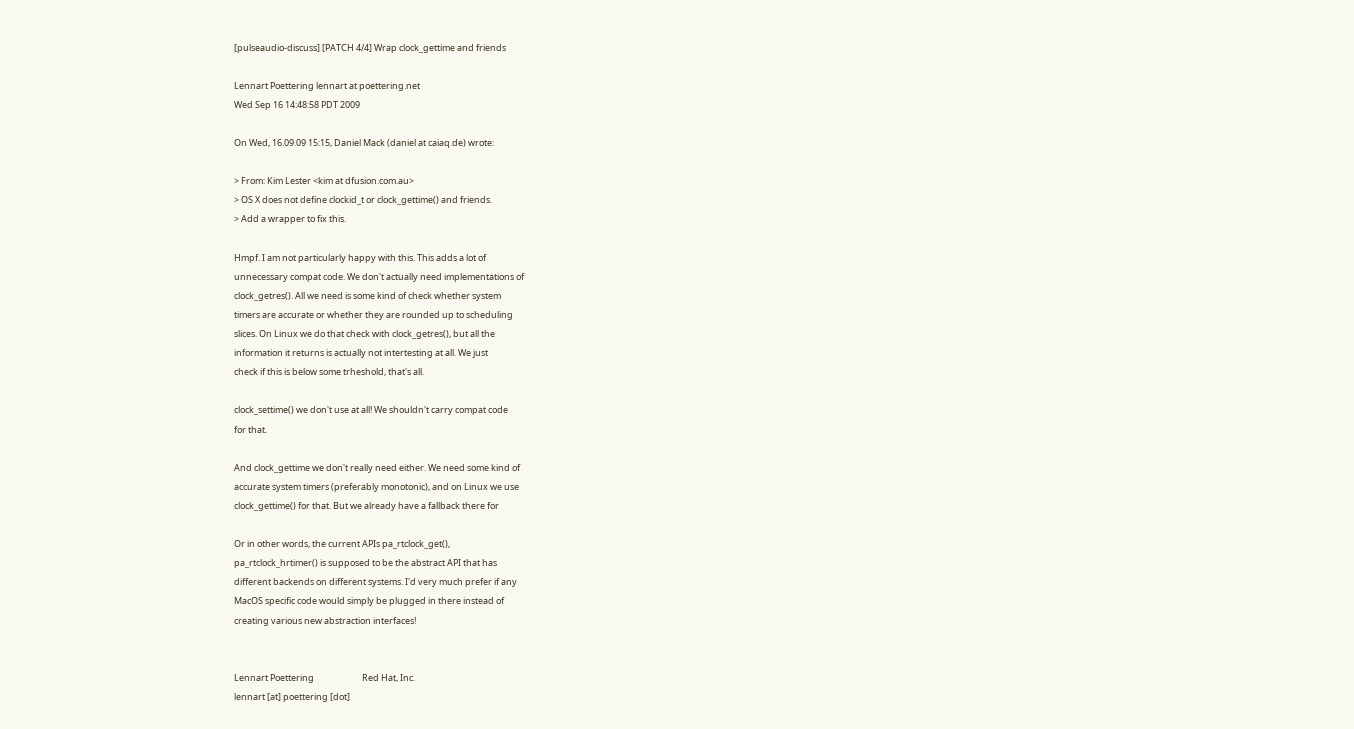[pulseaudio-discuss] [PATCH 4/4] Wrap clock_gettime and friends

Lennart Poettering lennart at poettering.net
Wed Sep 16 14:48:58 PDT 2009

On Wed, 16.09.09 15:15, Daniel Mack (daniel at caiaq.de) wrote:

> From: Kim Lester <kim at dfusion.com.au>
> OS X does not define clockid_t or clock_gettime() and friends.
> Add a wrapper to fix this.

Hmpf. I am not particularly happy with this. This adds a lot of
unnecessary compat code. We don't actually need implementations of
clock_getres(). All we need is some kind of check whether system
timers are accurate or whether they are rounded up to scheduling
slices. On Linux we do that check with clock_getres(), but all the
information it returns is actually not intertesting at all. We just
check if this is below some trheshold, that's all.

clock_settime() we don't use at all! We shouldn't carry compat code
for that.

And clock_gettime we don't really need either. We need some kind of
accurate system timers (preferably monotonic), and on Linux we use
clock_gettime() for that. But we already have a fallback there for

Or in other words, the current APIs pa_rtclock_get(),
pa_rtclock_hrtimer() is supposed to be the abstract API that has
different backends on different systems. I'd very much prefer if any
MacOS specific code would simply be plugged in there instead of
creating various new abstraction interfaces!


Lennart Poettering                        Red Hat, Inc.
lennart [at] poettering [dot]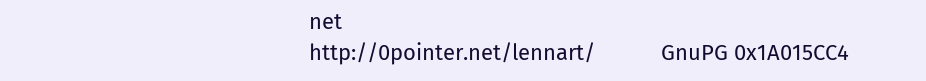net
http://0pointer.net/lennart/           GnuPG 0x1A015CC4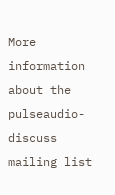More information about the pulseaudio-discuss mailing list